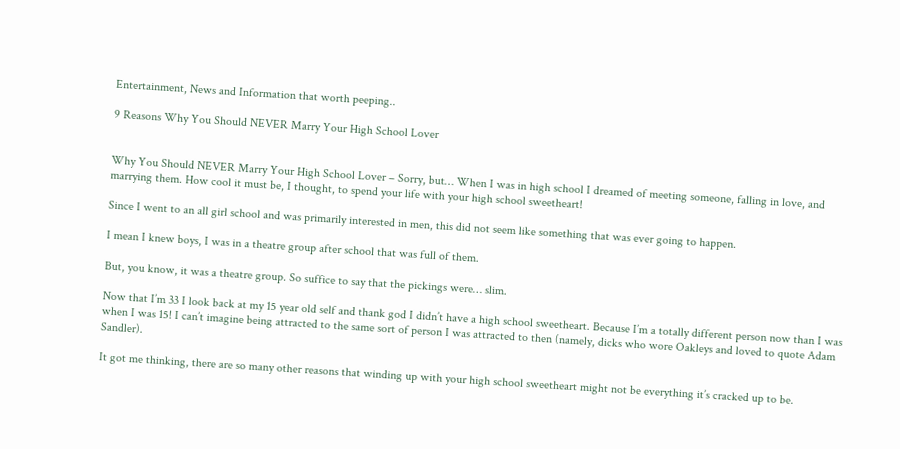Entertainment, News and Information that worth peeping..

9 Reasons Why You Should NEVER Marry Your High School Lover


Why You Should NEVER Marry Your High School Lover – Sorry, but… When I was in high school I dreamed of meeting someone, falling in love, and marrying them. How cool it must be, I thought, to spend your life with your high school sweetheart!

Since I went to an all girl school and was primarily interested in men, this did not seem like something that was ever going to happen.

I mean I knew boys, I was in a theatre group after school that was full of them.

But, you know, it was a theatre group. So suffice to say that the pickings were… slim.

Now that I’m 33 I look back at my 15 year old self and thank god I didn’t have a high school sweetheart. Because I’m a totally different person now than I was when I was 15! I can’t imagine being attracted to the same sort of person I was attracted to then (namely, dicks who wore Oakleys and loved to quote Adam Sandler).

It got me thinking, there are so many other reasons that winding up with your high school sweetheart might not be everything it’s cracked up to be.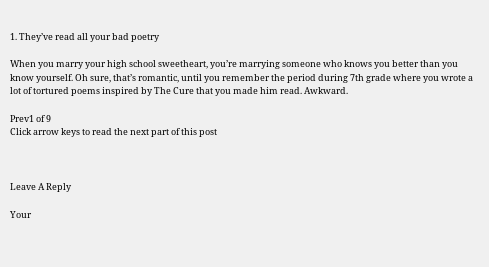1. They’ve read all your bad poetry

When you marry your high school sweetheart, you’re marrying someone who knows you better than you know yourself. Oh sure, that’s romantic, until you remember the period during 7th grade where you wrote a lot of tortured poems inspired by The Cure that you made him read. Awkward.

Prev1 of 9
Click arrow keys to read the next part of this post



Leave A Reply

Your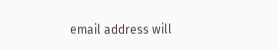email address will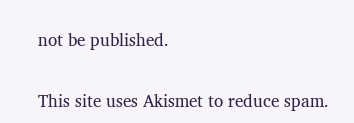not be published.

This site uses Akismet to reduce spam.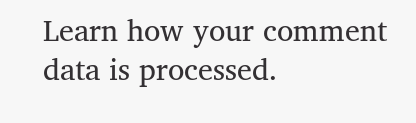Learn how your comment data is processed.